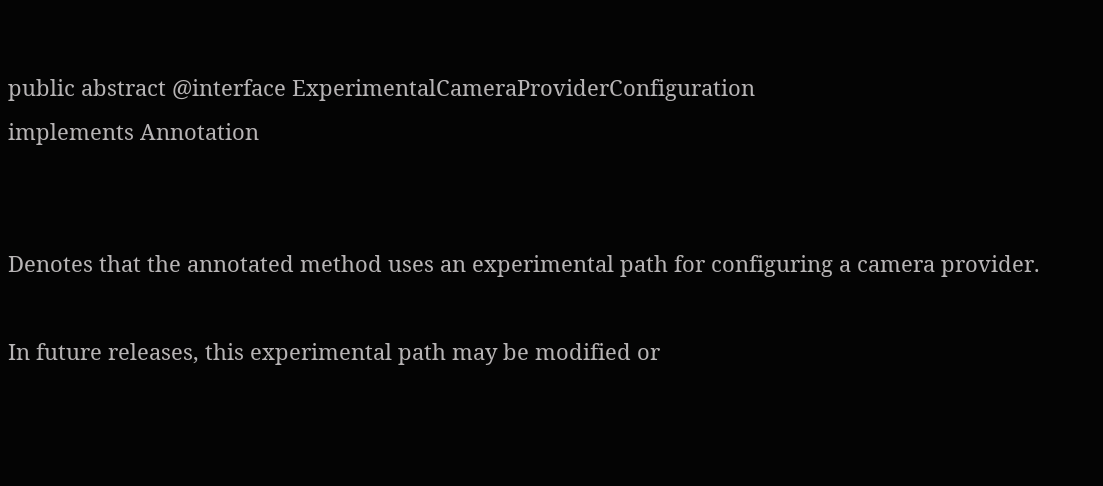public abstract @interface ExperimentalCameraProviderConfiguration
implements Annotation


Denotes that the annotated method uses an experimental path for configuring a camera provider.

In future releases, this experimental path may be modified or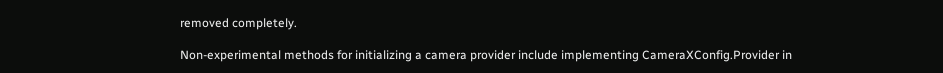removed completely.

Non-experimental methods for initializing a camera provider include implementing CameraXConfig.Provider in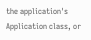the application's Application class, or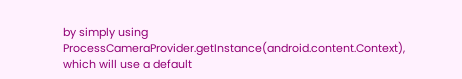by simply using ProcessCameraProvider.getInstance(android.content.Context), which will use a default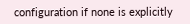configuration if none is explicitly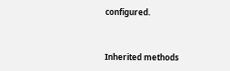configured.


Inherited methods